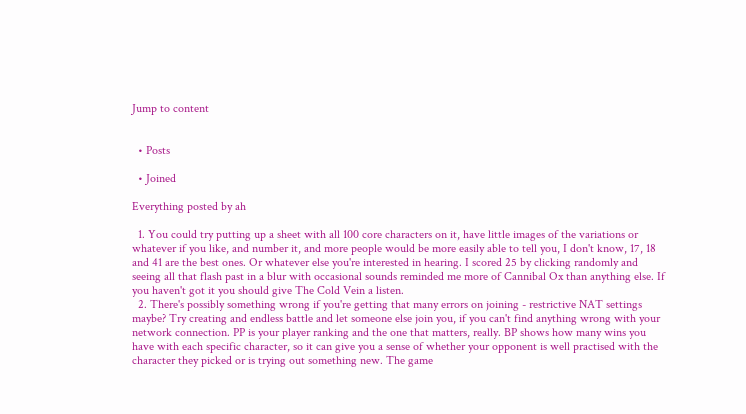Jump to content


  • Posts

  • Joined

Everything posted by ah

  1. You could try putting up a sheet with all 100 core characters on it, have little images of the variations or whatever if you like, and number it, and more people would be more easily able to tell you, I don't know, 17, 18 and 41 are the best ones. Or whatever else you're interested in hearing. I scored 25 by clicking randomly and seeing all that flash past in a blur with occasional sounds reminded me more of Cannibal Ox than anything else. If you haven't got it you should give The Cold Vein a listen.
  2. There's possibly something wrong if you're getting that many errors on joining - restrictive NAT settings maybe? Try creating and endless battle and let someone else join you, if you can't find anything wrong with your network connection. PP is your player ranking and the one that matters, really. BP shows how many wins you have with each specific character, so it can give you a sense of whether your opponent is well practised with the character they picked or is trying out something new. The game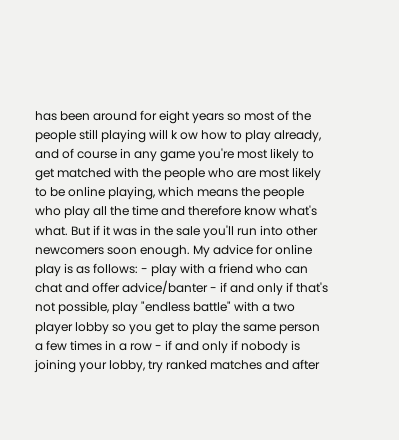has been around for eight years so most of the people still playing will k ow how to play already, and of course in any game you're most likely to get matched with the people who are most likely to be online playing, which means the people who play all the time and therefore know what's what. But if it was in the sale you'll run into other newcomers soon enough. My advice for online play is as follows: - play with a friend who can chat and offer advice/banter - if and only if that's not possible, play "endless battle" with a two player lobby so you get to play the same person a few times in a row - if and only if nobody is joining your lobby, try ranked matches and after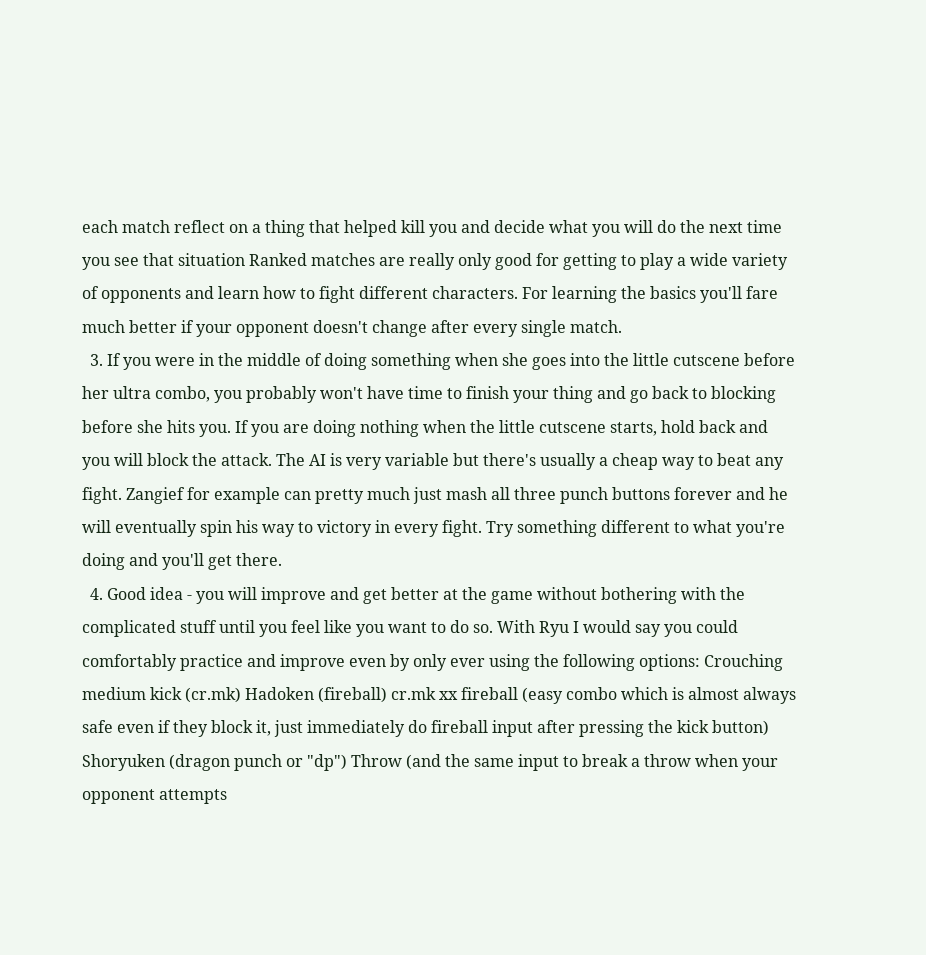each match reflect on a thing that helped kill you and decide what you will do the next time you see that situation Ranked matches are really only good for getting to play a wide variety of opponents and learn how to fight different characters. For learning the basics you'll fare much better if your opponent doesn't change after every single match.
  3. If you were in the middle of doing something when she goes into the little cutscene before her ultra combo, you probably won't have time to finish your thing and go back to blocking before she hits you. If you are doing nothing when the little cutscene starts, hold back and you will block the attack. The AI is very variable but there's usually a cheap way to beat any fight. Zangief for example can pretty much just mash all three punch buttons forever and he will eventually spin his way to victory in every fight. Try something different to what you're doing and you'll get there.
  4. Good idea - you will improve and get better at the game without bothering with the complicated stuff until you feel like you want to do so. With Ryu I would say you could comfortably practice and improve even by only ever using the following options: Crouching medium kick (cr.mk) Hadoken (fireball) cr.mk xx fireball (easy combo which is almost always safe even if they block it, just immediately do fireball input after pressing the kick button) Shoryuken (dragon punch or "dp") Throw (and the same input to break a throw when your opponent attempts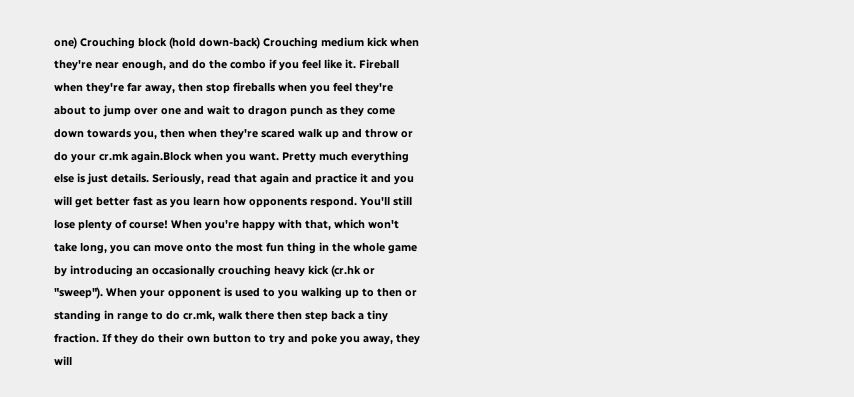one) Crouching block (hold down-back) Crouching medium kick when they're near enough, and do the combo if you feel like it. Fireball when they're far away, then stop fireballs when you feel they're about to jump over one and wait to dragon punch as they come down towards you, then when they're scared walk up and throw or do your cr.mk again.Block when you want. Pretty much everything else is just details. Seriously, read that again and practice it and you will get better fast as you learn how opponents respond. You'll still lose plenty of course! When you're happy with that, which won't take long, you can move onto the most fun thing in the whole game by introducing an occasionally crouching heavy kick (cr.hk or "sweep"). When your opponent is used to you walking up to then or standing in range to do cr.mk, walk there then step back a tiny fraction. If they do their own button to try and poke you away, they will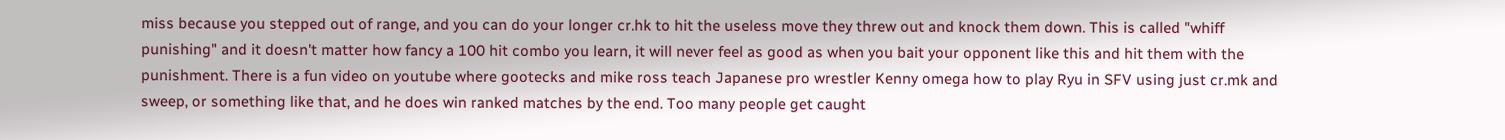miss because you stepped out of range, and you can do your longer cr.hk to hit the useless move they threw out and knock them down. This is called "whiff punishing" and it doesn't matter how fancy a 100 hit combo you learn, it will never feel as good as when you bait your opponent like this and hit them with the punishment. There is a fun video on youtube where gootecks and mike ross teach Japanese pro wrestler Kenny omega how to play Ryu in SFV using just cr.mk and sweep, or something like that, and he does win ranked matches by the end. Too many people get caught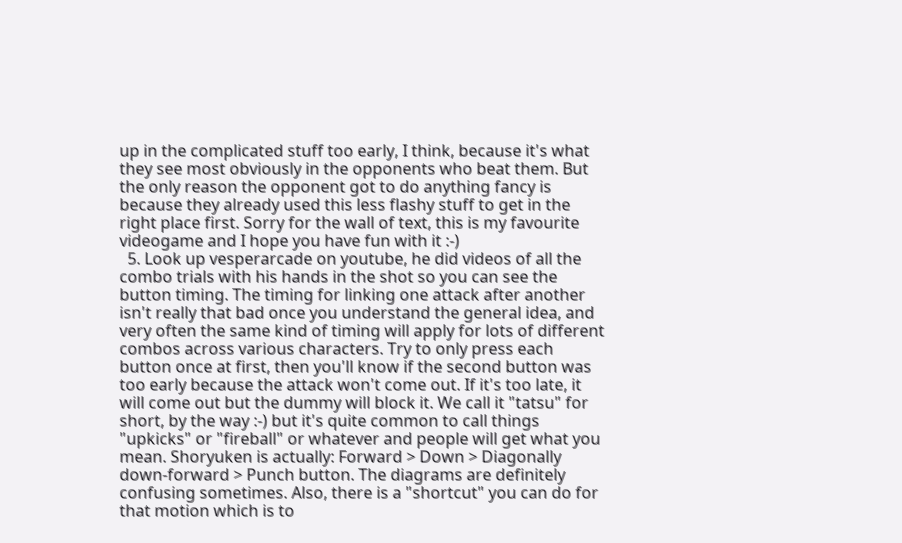up in the complicated stuff too early, I think, because it's what they see most obviously in the opponents who beat them. But the only reason the opponent got to do anything fancy is because they already used this less flashy stuff to get in the right place first. Sorry for the wall of text, this is my favourite videogame and I hope you have fun with it :-)
  5. Look up vesperarcade on youtube, he did videos of all the combo trials with his hands in the shot so you can see the button timing. The timing for linking one attack after another isn't really that bad once you understand the general idea, and very often the same kind of timing will apply for lots of different combos across various characters. Try to only press each button once at first, then you'll know if the second button was too early because the attack won't come out. If it's too late, it will come out but the dummy will block it. We call it "tatsu" for short, by the way :-) but it's quite common to call things "upkicks" or "fireball" or whatever and people will get what you mean. Shoryuken is actually: Forward > Down > Diagonally down-forward > Punch button. The diagrams are definitely confusing sometimes. Also, there is a "shortcut" you can do for that motion which is to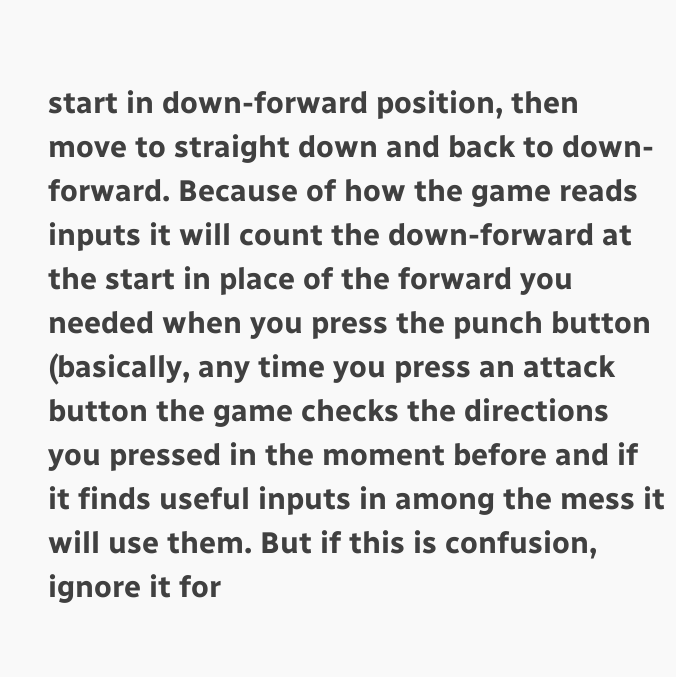start in down-forward position, then move to straight down and back to down-forward. Because of how the game reads inputs it will count the down-forward at the start in place of the forward you needed when you press the punch button (basically, any time you press an attack button the game checks the directions you pressed in the moment before and if it finds useful inputs in among the mess it will use them. But if this is confusion, ignore it for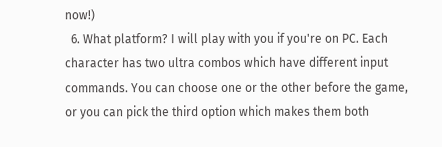now!)
  6. What platform? I will play with you if you're on PC. Each character has two ultra combos which have different input commands. You can choose one or the other before the game, or you can pick the third option which makes them both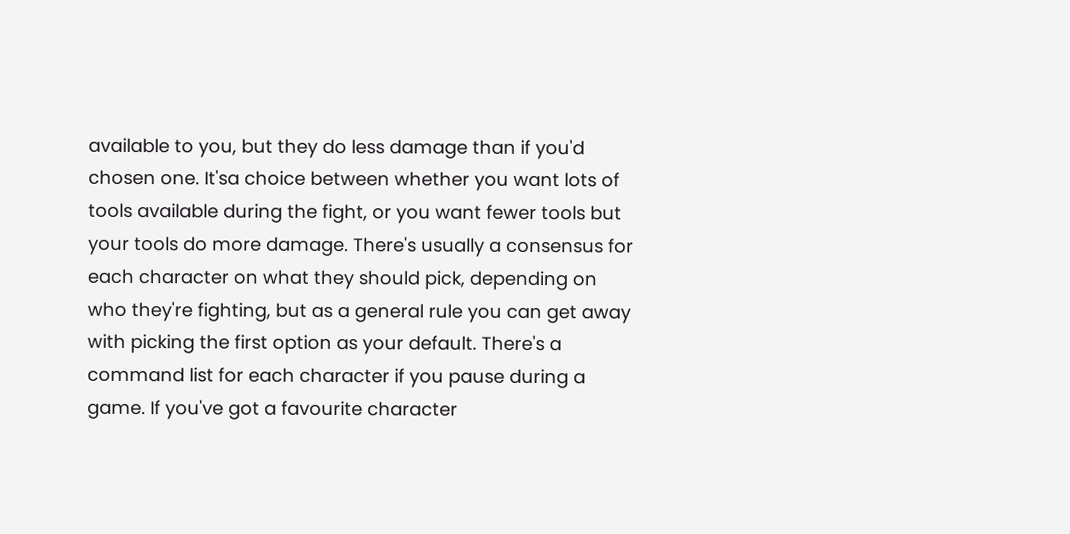available to you, but they do less damage than if you'd chosen one. It'sa choice between whether you want lots of tools available during the fight, or you want fewer tools but your tools do more damage. There's usually a consensus for each character on what they should pick, depending on who they're fighting, but as a general rule you can get away with picking the first option as your default. There's a command list for each character if you pause during a game. If you've got a favourite character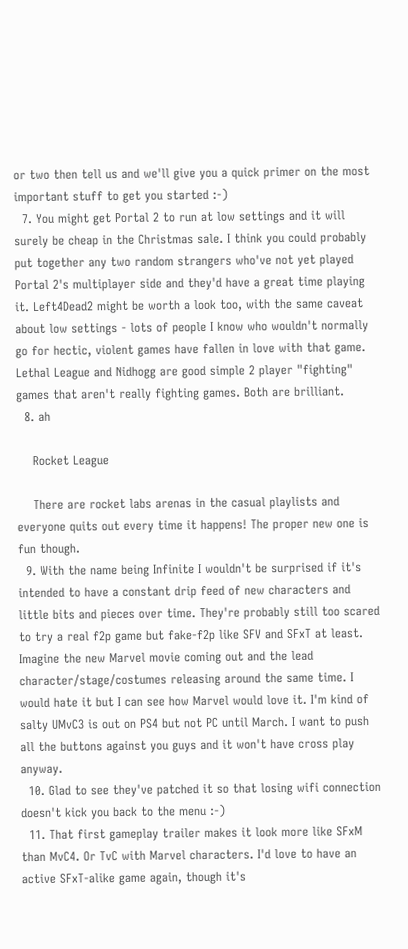or two then tell us and we'll give you a quick primer on the most important stuff to get you started :-)
  7. You might get Portal 2 to run at low settings and it will surely be cheap in the Christmas sale. I think you could probably put together any two random strangers who've not yet played Portal 2's multiplayer side and they'd have a great time playing it. Left4Dead2 might be worth a look too, with the same caveat about low settings - lots of people I know who wouldn't normally go for hectic, violent games have fallen in love with that game. Lethal League and Nidhogg are good simple 2 player "fighting" games that aren't really fighting games. Both are brilliant.
  8. ah

    Rocket League

    There are rocket labs arenas in the casual playlists and everyone quits out every time it happens! The proper new one is fun though.
  9. With the name being Infinite I wouldn't be surprised if it's intended to have a constant drip feed of new characters and little bits and pieces over time. They're probably still too scared to try a real f2p game but fake-f2p like SFV and SFxT at least. Imagine the new Marvel movie coming out and the lead character/stage/costumes releasing around the same time. I would hate it but I can see how Marvel would love it. I'm kind of salty UMvC3 is out on PS4 but not PC until March. I want to push all the buttons against you guys and it won't have cross play anyway.
  10. Glad to see they've patched it so that losing wifi connection doesn't kick you back to the menu :-)
  11. That first gameplay trailer makes it look more like SFxM than MvC4. Or TvC with Marvel characters. I'd love to have an active SFxT-alike game again, though it's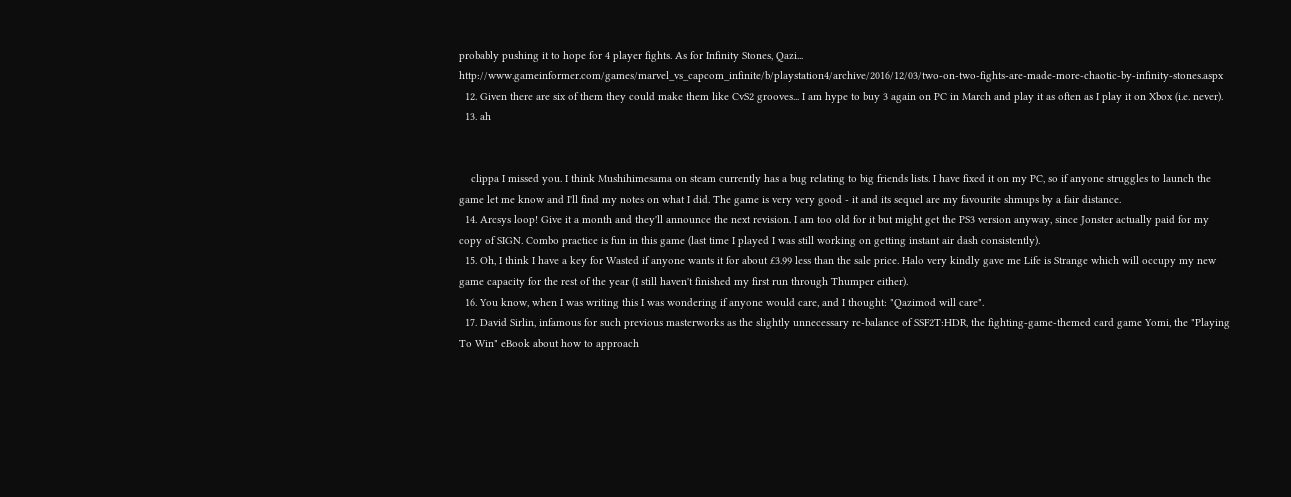probably pushing it to hope for 4 player fights. As for Infinity Stones, Qazi... http://www.gameinformer.com/games/marvel_vs_capcom_infinite/b/playstation4/archive/2016/12/03/two-on-two-fights-are-made-more-chaotic-by-infinity-stones.aspx
  12. Given there are six of them they could make them like CvS2 grooves... I am hype to buy 3 again on PC in March and play it as often as I play it on Xbox (i.e. never).
  13. ah


    clippa I missed you. I think Mushihimesama on steam currently has a bug relating to big friends lists. I have fixed it on my PC, so if anyone struggles to launch the game let me know and I'll find my notes on what I did. The game is very very good - it and its sequel are my favourite shmups by a fair distance.
  14. Arcsys loop! Give it a month and they'll announce the next revision. I am too old for it but might get the PS3 version anyway, since Jonster actually paid for my copy of SIGN. Combo practice is fun in this game (last time I played I was still working on getting instant air dash consistently).
  15. Oh, I think I have a key for Wasted if anyone wants it for about £3.99 less than the sale price. Halo very kindly gave me Life is Strange which will occupy my new game capacity for the rest of the year (I still haven't finished my first run through Thumper either).
  16. You know, when I was writing this I was wondering if anyone would care, and I thought: "Qazimod will care".
  17. David Sirlin, infamous for such previous masterworks as the slightly unnecessary re-balance of SSF2T:HDR, the fighting-game-themed card game Yomi, the "Playing To Win" eBook about how to approach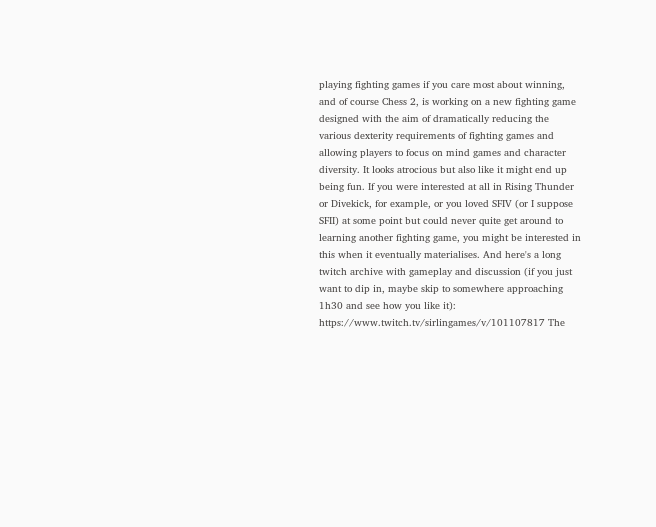playing fighting games if you care most about winning, and of course Chess 2, is working on a new fighting game designed with the aim of dramatically reducing the various dexterity requirements of fighting games and allowing players to focus on mind games and character diversity. It looks atrocious but also like it might end up being fun. If you were interested at all in Rising Thunder or Divekick, for example, or you loved SFIV (or I suppose SFII) at some point but could never quite get around to learning another fighting game, you might be interested in this when it eventually materialises. And here's a long twitch archive with gameplay and discussion (if you just want to dip in, maybe skip to somewhere approaching 1h30 and see how you like it): https://www.twitch.tv/sirlingames/v/101107817 The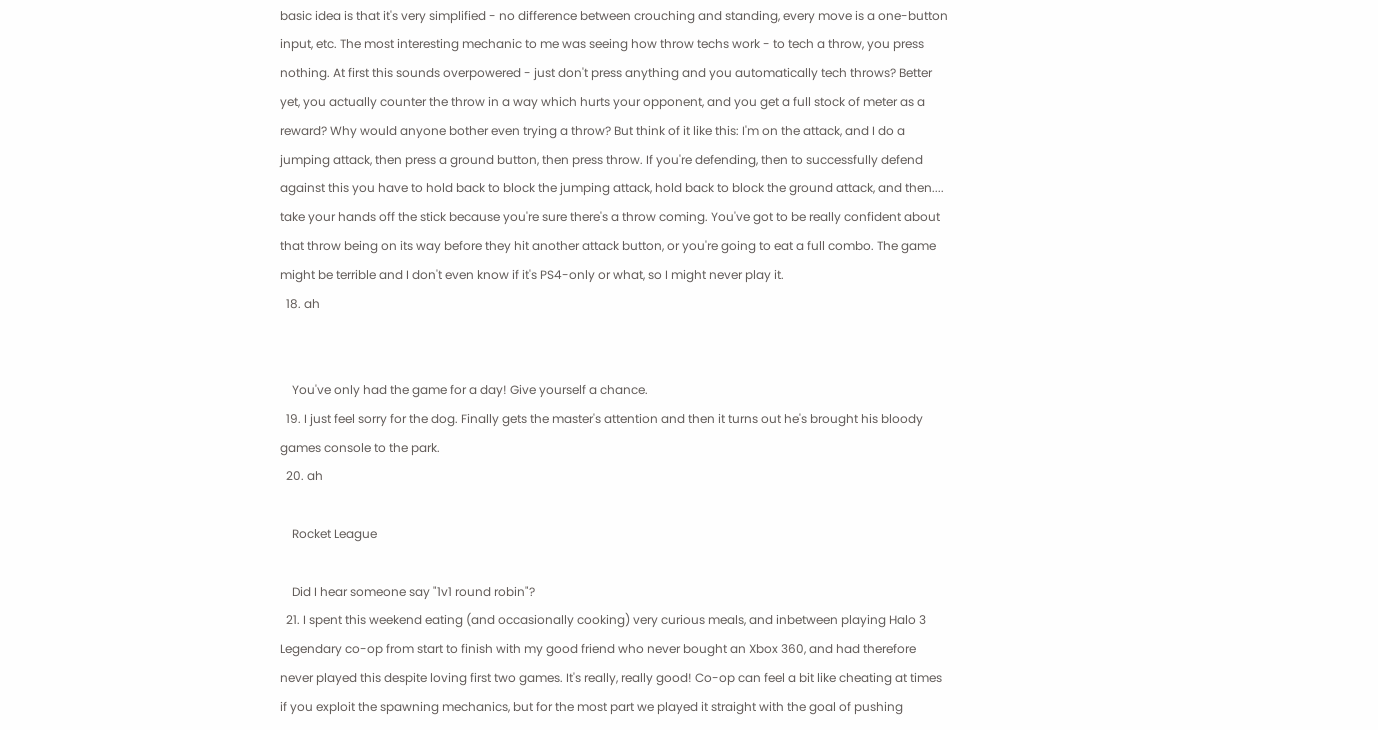basic idea is that it's very simplified - no difference between crouching and standing, every move is a one-button input, etc. The most interesting mechanic to me was seeing how throw techs work - to tech a throw, you press nothing. At first this sounds overpowered - just don't press anything and you automatically tech throws? Better yet, you actually counter the throw in a way which hurts your opponent, and you get a full stock of meter as a reward? Why would anyone bother even trying a throw? But think of it like this: I'm on the attack, and I do a jumping attack, then press a ground button, then press throw. If you're defending, then to successfully defend against this you have to hold back to block the jumping attack, hold back to block the ground attack, and then.... take your hands off the stick because you're sure there's a throw coming. You've got to be really confident about that throw being on its way before they hit another attack button, or you're going to eat a full combo. The game might be terrible and I don't even know if it's PS4-only or what, so I might never play it.
  18. ah


    You've only had the game for a day! Give yourself a chance.
  19. I just feel sorry for the dog. Finally gets the master's attention and then it turns out he's brought his bloody games console to the park.
  20. ah

    Rocket League

    Did I hear someone say "1v1 round robin"?
  21. I spent this weekend eating (and occasionally cooking) very curious meals, and inbetween playing Halo 3 Legendary co-op from start to finish with my good friend who never bought an Xbox 360, and had therefore never played this despite loving first two games. It's really, really good! Co-op can feel a bit like cheating at times if you exploit the spawning mechanics, but for the most part we played it straight with the goal of pushing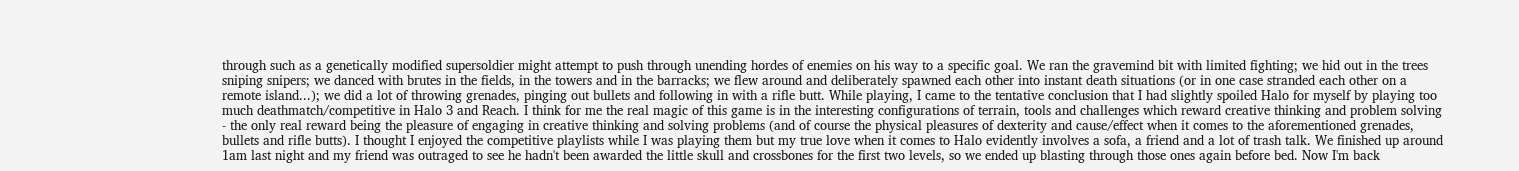through such as a genetically modified supersoldier might attempt to push through unending hordes of enemies on his way to a specific goal. We ran the gravemind bit with limited fighting; we hid out in the trees sniping snipers; we danced with brutes in the fields, in the towers and in the barracks; we flew around and deliberately spawned each other into instant death situations (or in one case stranded each other on a remote island...); we did a lot of throwing grenades, pinging out bullets and following in with a rifle butt. While playing, I came to the tentative conclusion that I had slightly spoiled Halo for myself by playing too much deathmatch/competitive in Halo 3 and Reach. I think for me the real magic of this game is in the interesting configurations of terrain, tools and challenges which reward creative thinking and problem solving - the only real reward being the pleasure of engaging in creative thinking and solving problems (and of course the physical pleasures of dexterity and cause/effect when it comes to the aforementioned grenades, bullets and rifle butts). I thought I enjoyed the competitive playlists while I was playing them but my true love when it comes to Halo evidently involves a sofa, a friend and a lot of trash talk. We finished up around 1am last night and my friend was outraged to see he hadn't been awarded the little skull and crossbones for the first two levels, so we ended up blasting through those ones again before bed. Now I'm back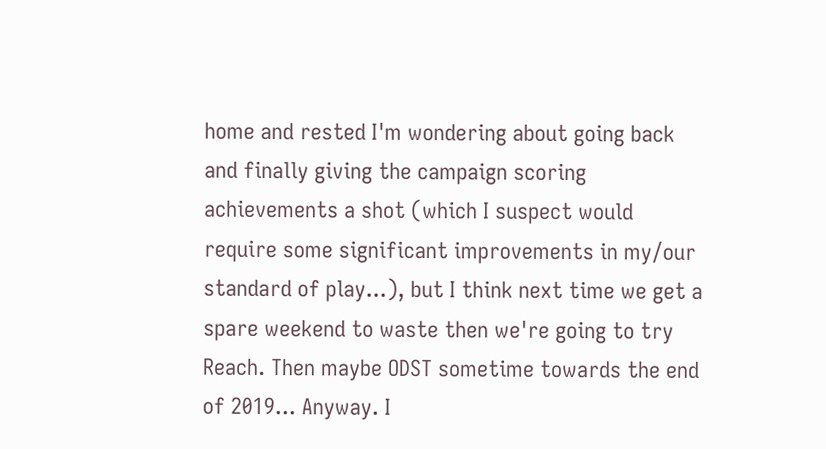home and rested I'm wondering about going back and finally giving the campaign scoring achievements a shot (which I suspect would require some significant improvements in my/our standard of play...), but I think next time we get a spare weekend to waste then we're going to try Reach. Then maybe ODST sometime towards the end of 2019... Anyway. I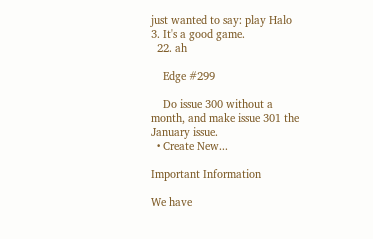just wanted to say: play Halo 3. It's a good game.
  22. ah

    Edge #299

    Do issue 300 without a month, and make issue 301 the January issue.
  • Create New...

Important Information

We have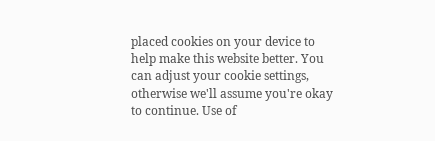placed cookies on your device to help make this website better. You can adjust your cookie settings, otherwise we'll assume you're okay to continue. Use of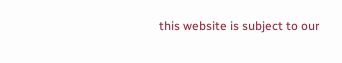this website is subject to our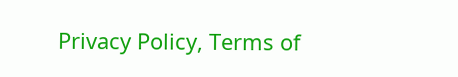Privacy Policy, Terms of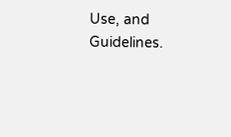Use, and Guidelines.